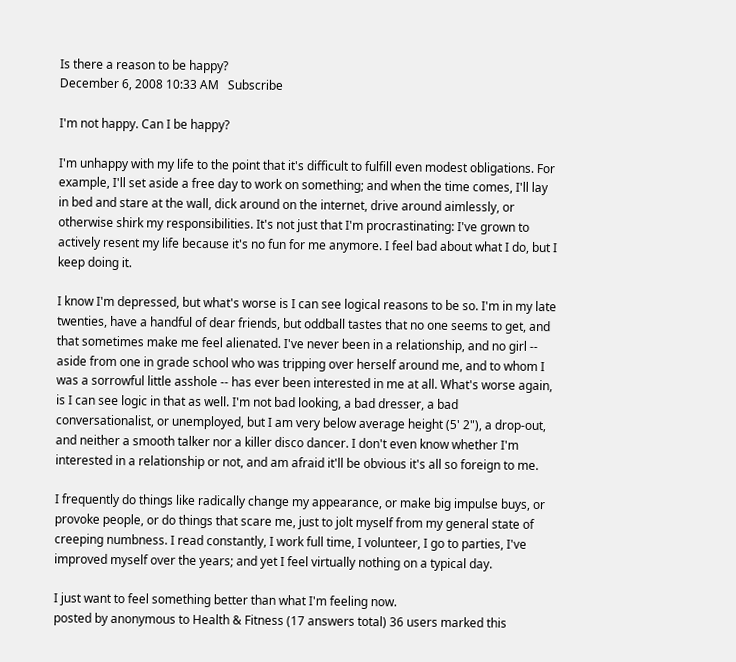Is there a reason to be happy?
December 6, 2008 10:33 AM   Subscribe

I'm not happy. Can I be happy?

I'm unhappy with my life to the point that it's difficult to fulfill even modest obligations. For example, I'll set aside a free day to work on something; and when the time comes, I'll lay in bed and stare at the wall, dick around on the internet, drive around aimlessly, or otherwise shirk my responsibilities. It's not just that I'm procrastinating: I've grown to actively resent my life because it's no fun for me anymore. I feel bad about what I do, but I keep doing it.

I know I'm depressed, but what's worse is I can see logical reasons to be so. I'm in my late twenties, have a handful of dear friends, but oddball tastes that no one seems to get, and that sometimes make me feel alienated. I've never been in a relationship, and no girl -- aside from one in grade school who was tripping over herself around me, and to whom I was a sorrowful little asshole -- has ever been interested in me at all. What's worse again, is I can see logic in that as well. I'm not bad looking, a bad dresser, a bad conversationalist, or unemployed, but I am very below average height (5' 2"), a drop-out, and neither a smooth talker nor a killer disco dancer. I don't even know whether I'm interested in a relationship or not, and am afraid it'll be obvious it's all so foreign to me.

I frequently do things like radically change my appearance, or make big impulse buys, or provoke people, or do things that scare me, just to jolt myself from my general state of creeping numbness. I read constantly, I work full time, I volunteer, I go to parties, I've improved myself over the years; and yet I feel virtually nothing on a typical day.

I just want to feel something better than what I'm feeling now.
posted by anonymous to Health & Fitness (17 answers total) 36 users marked this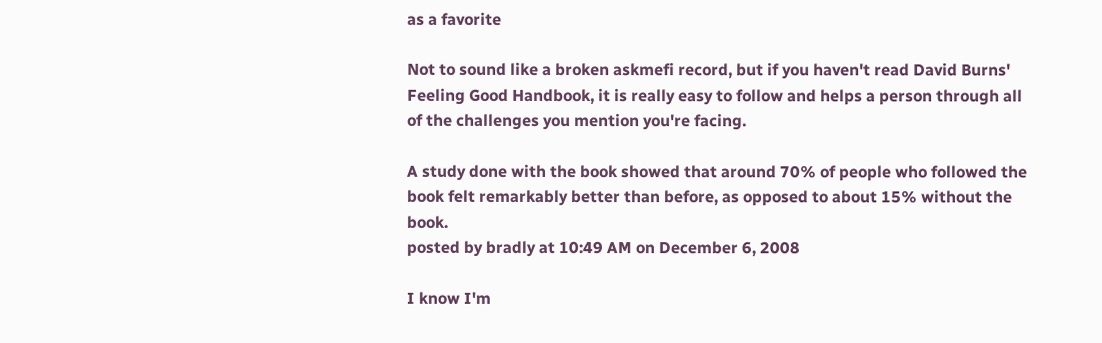as a favorite

Not to sound like a broken askmefi record, but if you haven't read David Burns' Feeling Good Handbook, it is really easy to follow and helps a person through all of the challenges you mention you're facing.

A study done with the book showed that around 70% of people who followed the book felt remarkably better than before, as opposed to about 15% without the book.
posted by bradly at 10:49 AM on December 6, 2008

I know I'm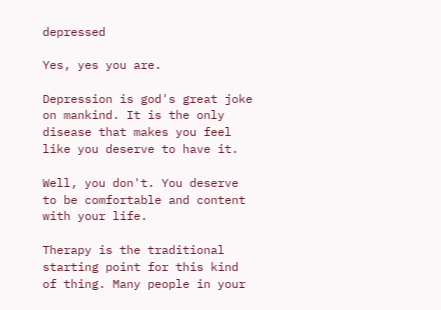depressed

Yes, yes you are.

Depression is god's great joke on mankind. It is the only disease that makes you feel like you deserve to have it.

Well, you don't. You deserve to be comfortable and content with your life.

Therapy is the traditional starting point for this kind of thing. Many people in your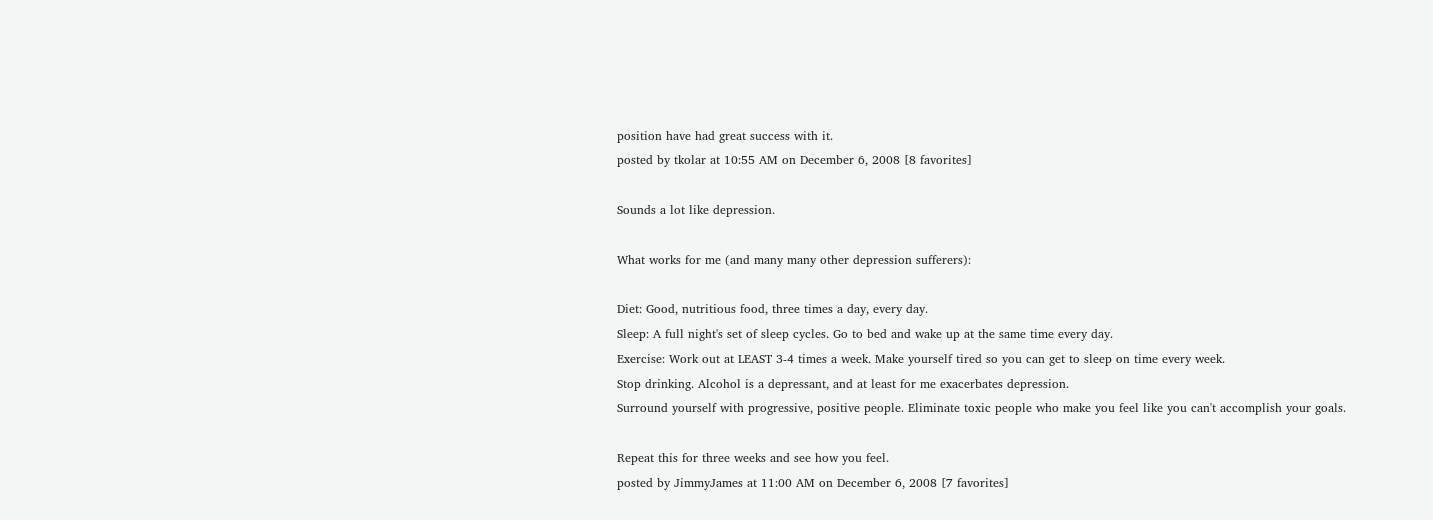position have had great success with it.
posted by tkolar at 10:55 AM on December 6, 2008 [8 favorites]

Sounds a lot like depression.

What works for me (and many many other depression sufferers):

Diet: Good, nutritious food, three times a day, every day.
Sleep: A full night's set of sleep cycles. Go to bed and wake up at the same time every day.
Exercise: Work out at LEAST 3-4 times a week. Make yourself tired so you can get to sleep on time every week.
Stop drinking. Alcohol is a depressant, and at least for me exacerbates depression.
Surround yourself with progressive, positive people. Eliminate toxic people who make you feel like you can't accomplish your goals.

Repeat this for three weeks and see how you feel.
posted by JimmyJames at 11:00 AM on December 6, 2008 [7 favorites]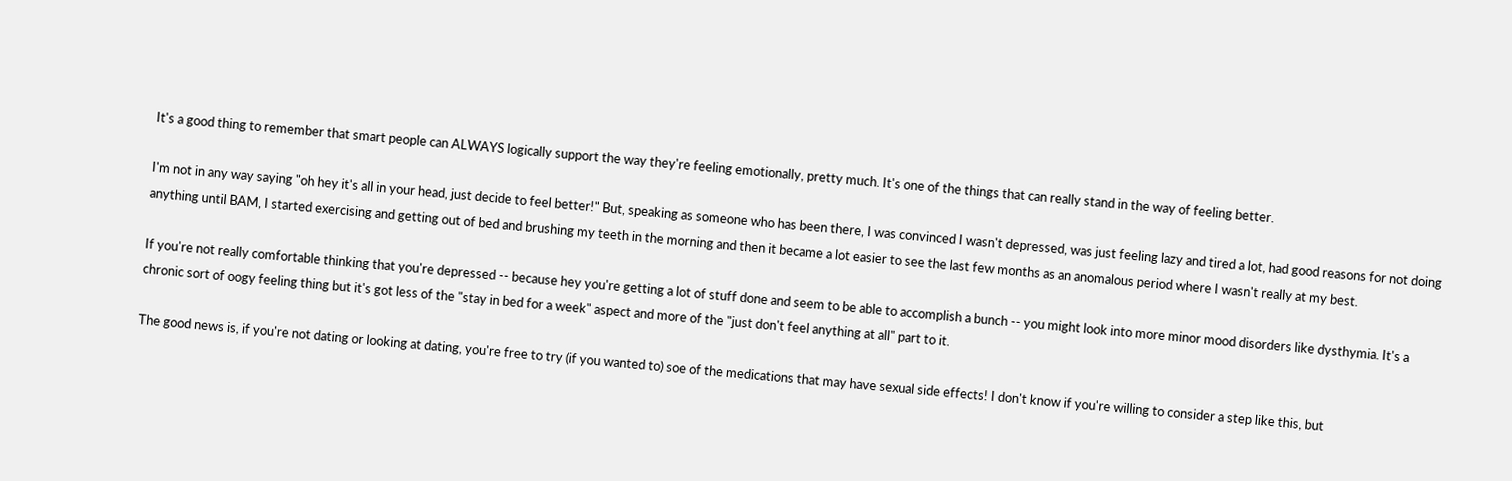It's a good thing to remember that smart people can ALWAYS logically support the way they're feeling emotionally, pretty much. It's one of the things that can really stand in the way of feeling better.

I'm not in any way saying "oh hey it's all in your head, just decide to feel better!" But, speaking as someone who has been there, I was convinced I wasn't depressed, was just feeling lazy and tired a lot, had good reasons for not doing anything until BAM, I started exercising and getting out of bed and brushing my teeth in the morning and then it became a lot easier to see the last few months as an anomalous period where I wasn't really at my best.

If you're not really comfortable thinking that you're depressed -- because hey you're getting a lot of stuff done and seem to be able to accomplish a bunch -- you might look into more minor mood disorders like dysthymia. It's a chronic sort of oogy feeling thing but it's got less of the "stay in bed for a week" aspect and more of the "just don't feel anything at all" part to it.

The good news is, if you're not dating or looking at dating, you're free to try (if you wanted to) soe of the medications that may have sexual side effects! I don't know if you're willing to consider a step like this, but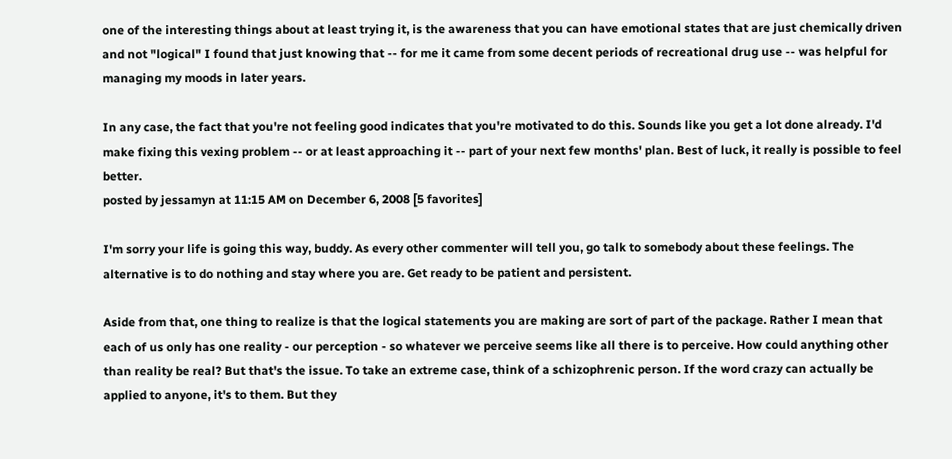one of the interesting things about at least trying it, is the awareness that you can have emotional states that are just chemically driven and not "logical" I found that just knowing that -- for me it came from some decent periods of recreational drug use -- was helpful for managing my moods in later years.

In any case, the fact that you're not feeling good indicates that you're motivated to do this. Sounds like you get a lot done already. I'd make fixing this vexing problem -- or at least approaching it -- part of your next few months' plan. Best of luck, it really is possible to feel better.
posted by jessamyn at 11:15 AM on December 6, 2008 [5 favorites]

I'm sorry your life is going this way, buddy. As every other commenter will tell you, go talk to somebody about these feelings. The alternative is to do nothing and stay where you are. Get ready to be patient and persistent.

Aside from that, one thing to realize is that the logical statements you are making are sort of part of the package. Rather I mean that each of us only has one reality - our perception - so whatever we perceive seems like all there is to perceive. How could anything other than reality be real? But that's the issue. To take an extreme case, think of a schizophrenic person. If the word crazy can actually be applied to anyone, it's to them. But they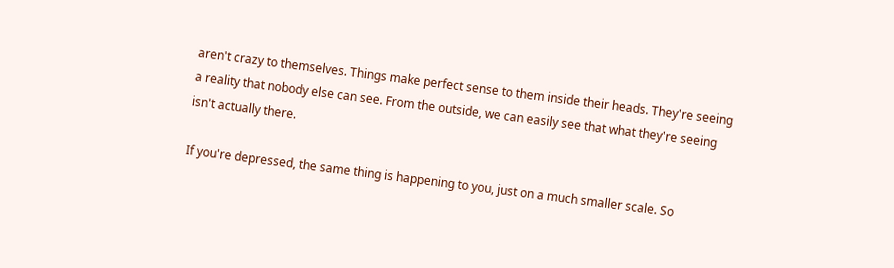aren't crazy to themselves. Things make perfect sense to them inside their heads. They're seeing a reality that nobody else can see. From the outside, we can easily see that what they're seeing isn't actually there.

If you're depressed, the same thing is happening to you, just on a much smaller scale. So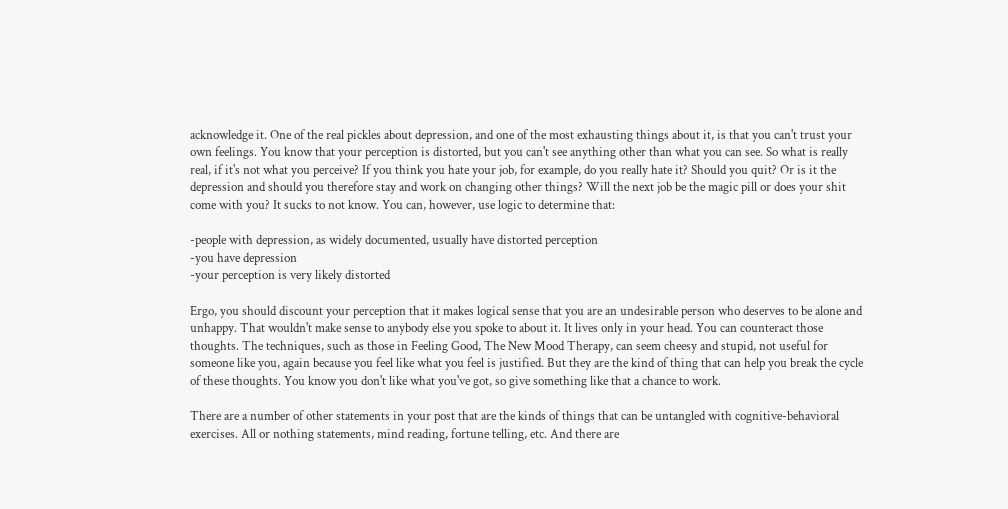acknowledge it. One of the real pickles about depression, and one of the most exhausting things about it, is that you can't trust your own feelings. You know that your perception is distorted, but you can't see anything other than what you can see. So what is really real, if it's not what you perceive? If you think you hate your job, for example, do you really hate it? Should you quit? Or is it the depression and should you therefore stay and work on changing other things? Will the next job be the magic pill or does your shit come with you? It sucks to not know. You can, however, use logic to determine that:

-people with depression, as widely documented, usually have distorted perception
-you have depression
-your perception is very likely distorted

Ergo, you should discount your perception that it makes logical sense that you are an undesirable person who deserves to be alone and unhappy. That wouldn't make sense to anybody else you spoke to about it. It lives only in your head. You can counteract those thoughts. The techniques, such as those in Feeling Good, The New Mood Therapy, can seem cheesy and stupid, not useful for someone like you, again because you feel like what you feel is justified. But they are the kind of thing that can help you break the cycle of these thoughts. You know you don't like what you've got, so give something like that a chance to work.

There are a number of other statements in your post that are the kinds of things that can be untangled with cognitive-behavioral exercises. All or nothing statements, mind reading, fortune telling, etc. And there are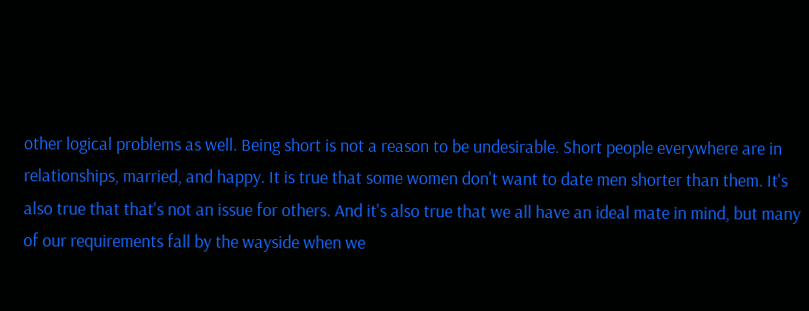other logical problems as well. Being short is not a reason to be undesirable. Short people everywhere are in relationships, married, and happy. It is true that some women don't want to date men shorter than them. It's also true that that's not an issue for others. And it's also true that we all have an ideal mate in mind, but many of our requirements fall by the wayside when we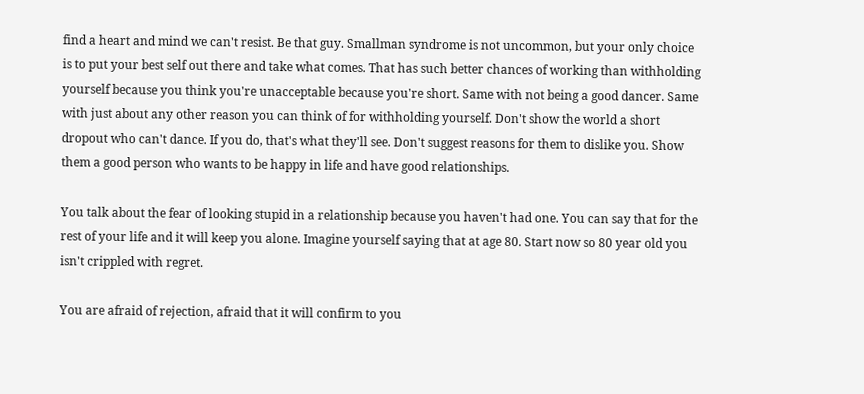find a heart and mind we can't resist. Be that guy. Smallman syndrome is not uncommon, but your only choice is to put your best self out there and take what comes. That has such better chances of working than withholding yourself because you think you're unacceptable because you're short. Same with not being a good dancer. Same with just about any other reason you can think of for withholding yourself. Don't show the world a short dropout who can't dance. If you do, that's what they'll see. Don't suggest reasons for them to dislike you. Show them a good person who wants to be happy in life and have good relationships.

You talk about the fear of looking stupid in a relationship because you haven't had one. You can say that for the rest of your life and it will keep you alone. Imagine yourself saying that at age 80. Start now so 80 year old you isn't crippled with regret.

You are afraid of rejection, afraid that it will confirm to you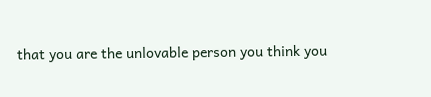that you are the unlovable person you think you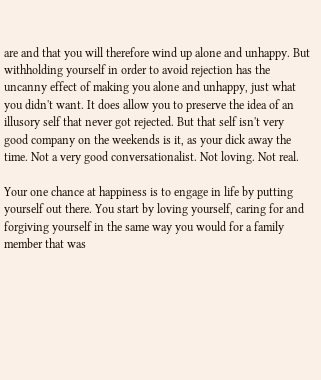are and that you will therefore wind up alone and unhappy. But withholding yourself in order to avoid rejection has the uncanny effect of making you alone and unhappy, just what you didn't want. It does allow you to preserve the idea of an illusory self that never got rejected. But that self isn't very good company on the weekends is it, as your dick away the time. Not a very good conversationalist. Not loving. Not real.

Your one chance at happiness is to engage in life by putting yourself out there. You start by loving yourself, caring for and forgiving yourself in the same way you would for a family member that was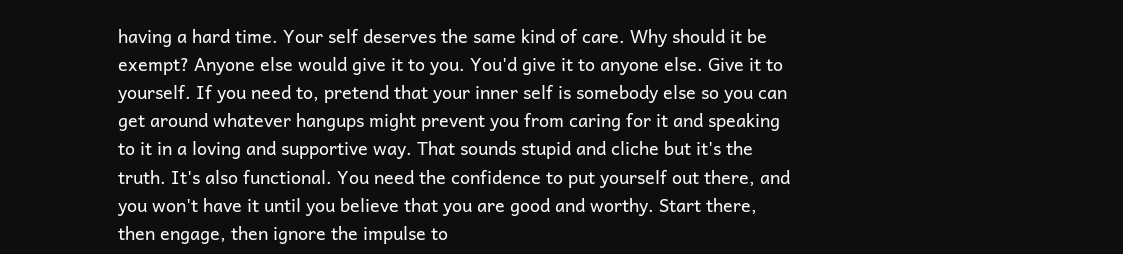having a hard time. Your self deserves the same kind of care. Why should it be exempt? Anyone else would give it to you. You'd give it to anyone else. Give it to yourself. If you need to, pretend that your inner self is somebody else so you can get around whatever hangups might prevent you from caring for it and speaking to it in a loving and supportive way. That sounds stupid and cliche but it's the truth. It's also functional. You need the confidence to put yourself out there, and you won't have it until you believe that you are good and worthy. Start there, then engage, then ignore the impulse to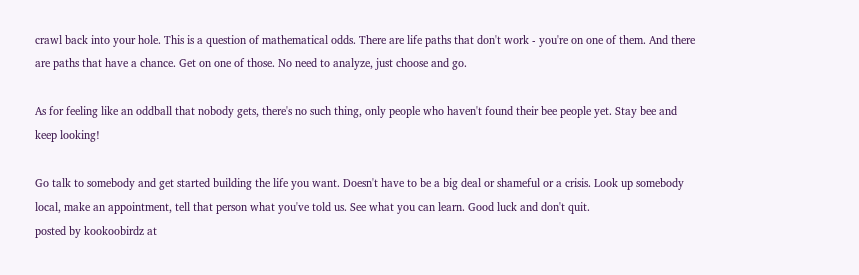crawl back into your hole. This is a question of mathematical odds. There are life paths that don't work - you're on one of them. And there are paths that have a chance. Get on one of those. No need to analyze, just choose and go.

As for feeling like an oddball that nobody gets, there's no such thing, only people who haven't found their bee people yet. Stay bee and keep looking!

Go talk to somebody and get started building the life you want. Doesn't have to be a big deal or shameful or a crisis. Look up somebody local, make an appointment, tell that person what you've told us. See what you can learn. Good luck and don't quit.
posted by kookoobirdz at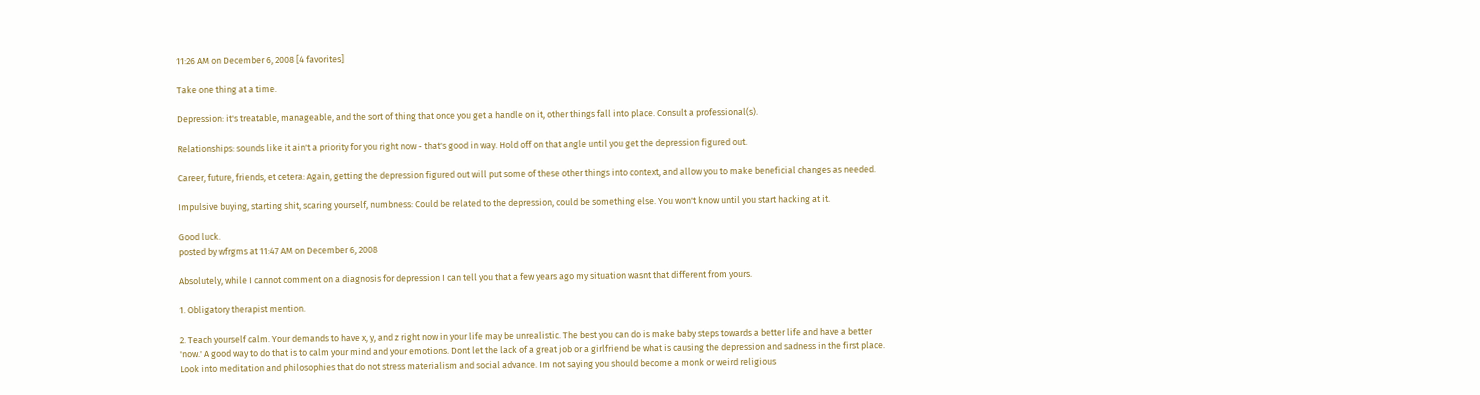11:26 AM on December 6, 2008 [4 favorites]

Take one thing at a time.

Depression: it's treatable, manageable, and the sort of thing that once you get a handle on it, other things fall into place. Consult a professional(s).

Relationships: sounds like it ain't a priority for you right now - that's good in way. Hold off on that angle until you get the depression figured out.

Career, future, friends, et cetera: Again, getting the depression figured out will put some of these other things into context, and allow you to make beneficial changes as needed.

Impulsive buying, starting shit, scaring yourself, numbness: Could be related to the depression, could be something else. You won't know until you start hacking at it.

Good luck.
posted by wfrgms at 11:47 AM on December 6, 2008

Absolutely, while I cannot comment on a diagnosis for depression I can tell you that a few years ago my situation wasnt that different from yours.

1. Obligatory therapist mention.

2. Teach yourself calm. Your demands to have x, y, and z right now in your life may be unrealistic. The best you can do is make baby steps towards a better life and have a better 'now.' A good way to do that is to calm your mind and your emotions. Dont let the lack of a great job or a girlfriend be what is causing the depression and sadness in the first place. Look into meditation and philosophies that do not stress materialism and social advance. Im not saying you should become a monk or weird religious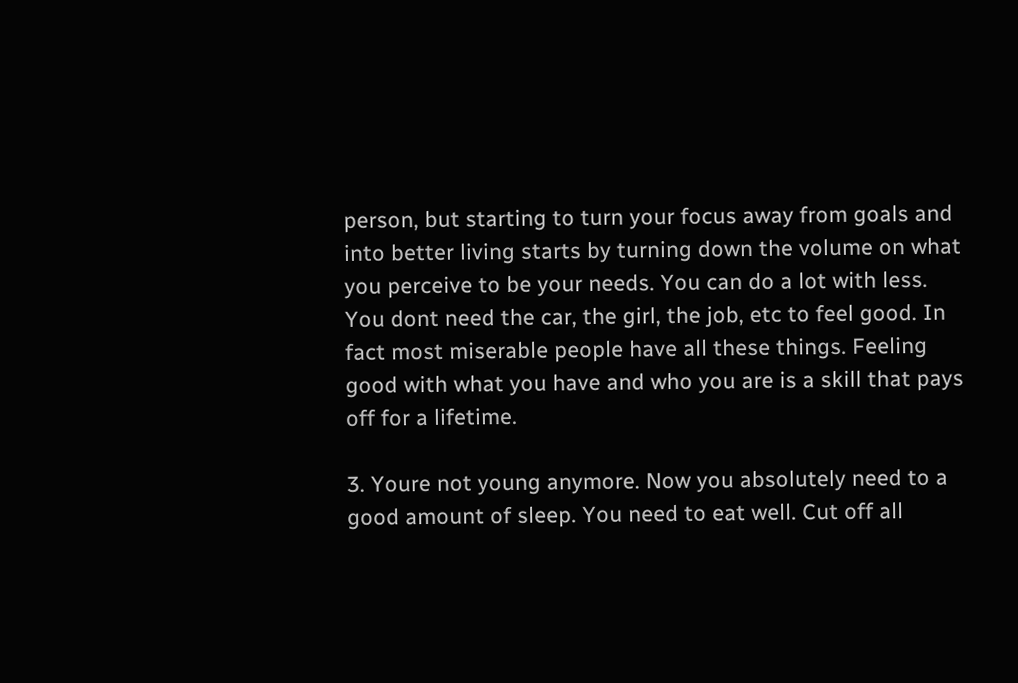person, but starting to turn your focus away from goals and into better living starts by turning down the volume on what you perceive to be your needs. You can do a lot with less. You dont need the car, the girl, the job, etc to feel good. In fact most miserable people have all these things. Feeling good with what you have and who you are is a skill that pays off for a lifetime.

3. Youre not young anymore. Now you absolutely need to a good amount of sleep. You need to eat well. Cut off all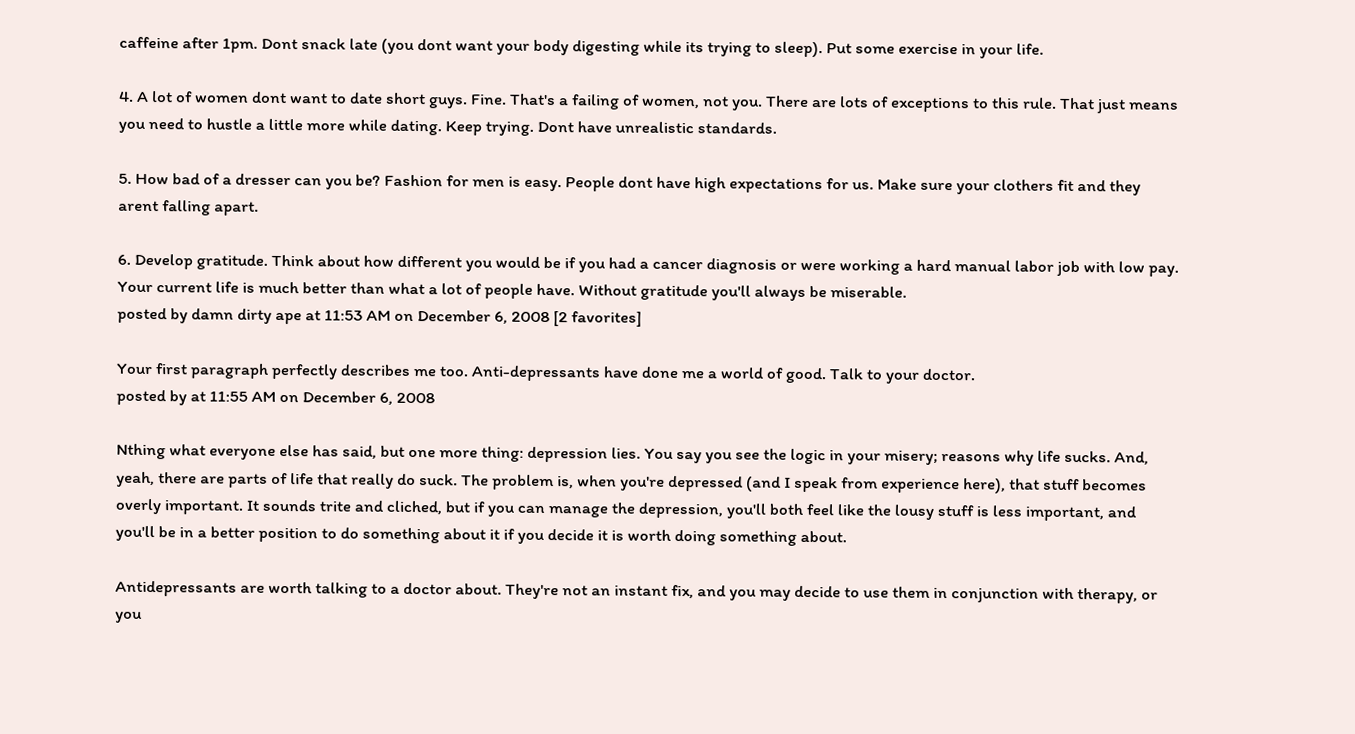caffeine after 1pm. Dont snack late (you dont want your body digesting while its trying to sleep). Put some exercise in your life.

4. A lot of women dont want to date short guys. Fine. That's a failing of women, not you. There are lots of exceptions to this rule. That just means you need to hustle a little more while dating. Keep trying. Dont have unrealistic standards.

5. How bad of a dresser can you be? Fashion for men is easy. People dont have high expectations for us. Make sure your clothers fit and they arent falling apart.

6. Develop gratitude. Think about how different you would be if you had a cancer diagnosis or were working a hard manual labor job with low pay. Your current life is much better than what a lot of people have. Without gratitude you'll always be miserable.
posted by damn dirty ape at 11:53 AM on December 6, 2008 [2 favorites]

Your first paragraph perfectly describes me too. Anti-depressants have done me a world of good. Talk to your doctor.
posted by at 11:55 AM on December 6, 2008

Nthing what everyone else has said, but one more thing: depression lies. You say you see the logic in your misery; reasons why life sucks. And, yeah, there are parts of life that really do suck. The problem is, when you're depressed (and I speak from experience here), that stuff becomes overly important. It sounds trite and cliched, but if you can manage the depression, you'll both feel like the lousy stuff is less important, and you'll be in a better position to do something about it if you decide it is worth doing something about.

Antidepressants are worth talking to a doctor about. They're not an instant fix, and you may decide to use them in conjunction with therapy, or you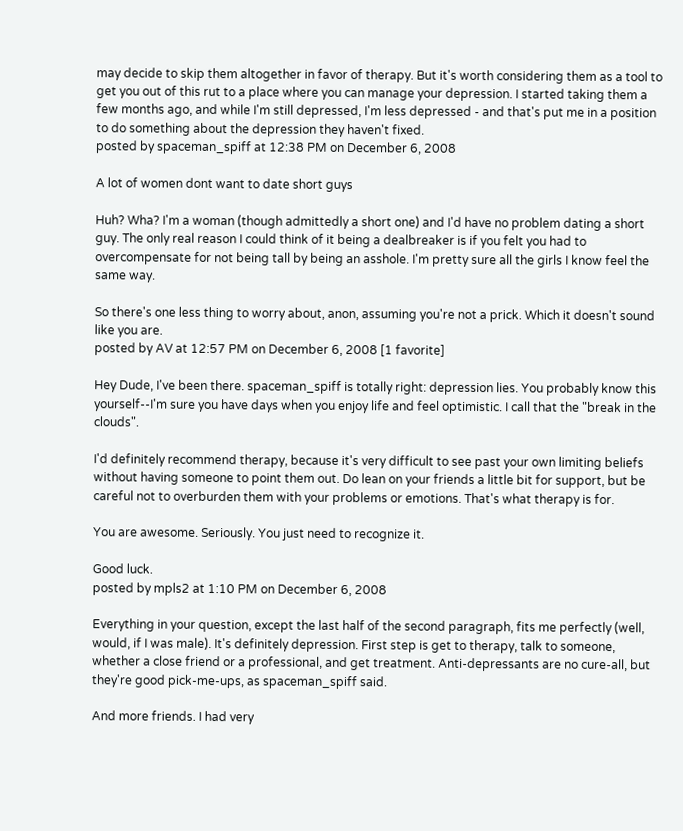may decide to skip them altogether in favor of therapy. But it's worth considering them as a tool to get you out of this rut to a place where you can manage your depression. I started taking them a few months ago, and while I'm still depressed, I'm less depressed - and that's put me in a position to do something about the depression they haven't fixed.
posted by spaceman_spiff at 12:38 PM on December 6, 2008

A lot of women dont want to date short guys

Huh? Wha? I'm a woman (though admittedly a short one) and I'd have no problem dating a short guy. The only real reason I could think of it being a dealbreaker is if you felt you had to overcompensate for not being tall by being an asshole. I'm pretty sure all the girls I know feel the same way.

So there's one less thing to worry about, anon, assuming you're not a prick. Which it doesn't sound like you are.
posted by AV at 12:57 PM on December 6, 2008 [1 favorite]

Hey Dude, I've been there. spaceman_spiff is totally right: depression lies. You probably know this yourself--I'm sure you have days when you enjoy life and feel optimistic. I call that the "break in the clouds".

I'd definitely recommend therapy, because it's very difficult to see past your own limiting beliefs without having someone to point them out. Do lean on your friends a little bit for support, but be careful not to overburden them with your problems or emotions. That's what therapy is for.

You are awesome. Seriously. You just need to recognize it.

Good luck.
posted by mpls2 at 1:10 PM on December 6, 2008

Everything in your question, except the last half of the second paragraph, fits me perfectly (well, would, if I was male). It's definitely depression. First step is get to therapy, talk to someone, whether a close friend or a professional, and get treatment. Anti-depressants are no cure-all, but they're good pick-me-ups, as spaceman_spiff said.

And more friends. I had very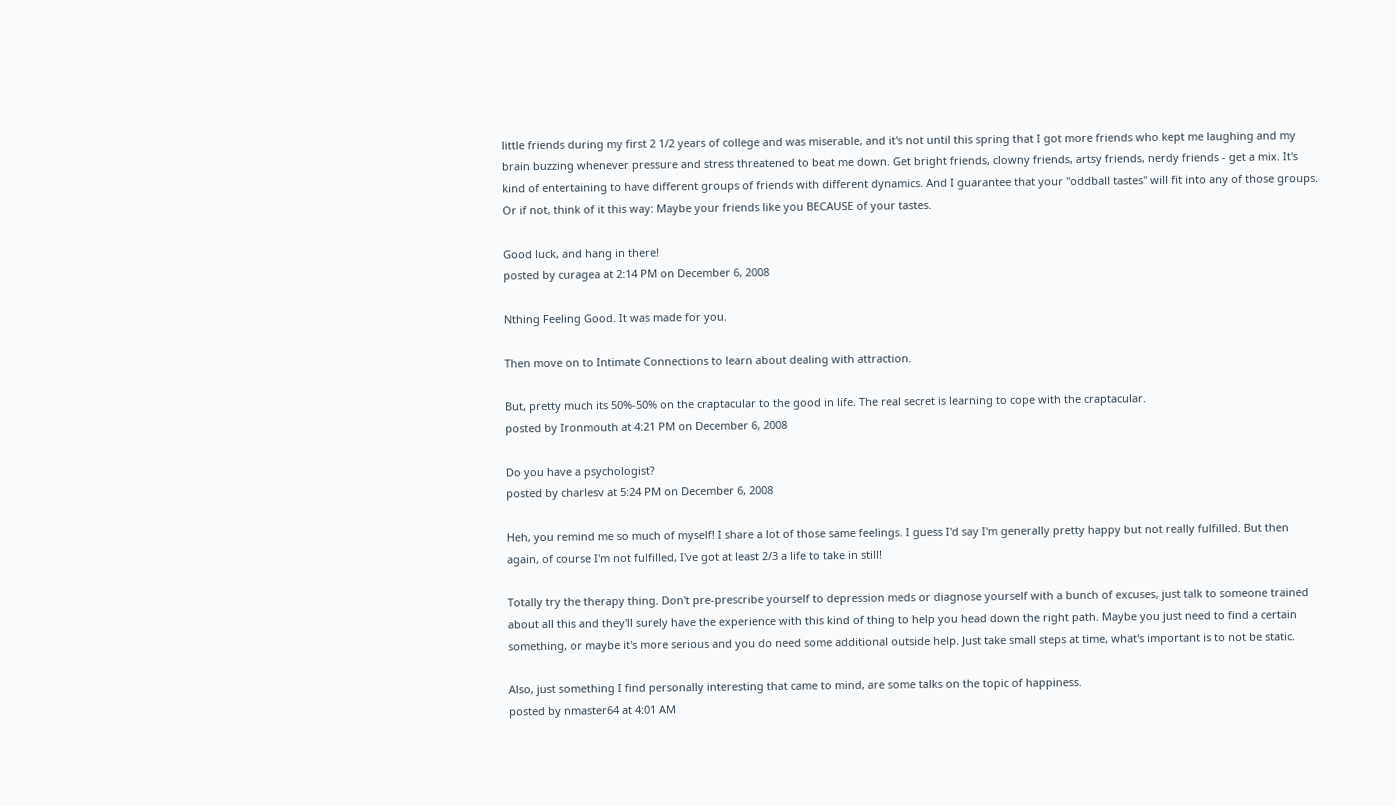little friends during my first 2 1/2 years of college and was miserable, and it's not until this spring that I got more friends who kept me laughing and my brain buzzing whenever pressure and stress threatened to beat me down. Get bright friends, clowny friends, artsy friends, nerdy friends - get a mix. It's kind of entertaining to have different groups of friends with different dynamics. And I guarantee that your "oddball tastes" will fit into any of those groups. Or if not, think of it this way: Maybe your friends like you BECAUSE of your tastes.

Good luck, and hang in there!
posted by curagea at 2:14 PM on December 6, 2008

Nthing Feeling Good. It was made for you.

Then move on to Intimate Connections to learn about dealing with attraction.

But, pretty much its 50%-50% on the craptacular to the good in life. The real secret is learning to cope with the craptacular.
posted by Ironmouth at 4:21 PM on December 6, 2008

Do you have a psychologist?
posted by charlesv at 5:24 PM on December 6, 2008

Heh, you remind me so much of myself! I share a lot of those same feelings. I guess I'd say I'm generally pretty happy but not really fulfilled. But then again, of course I'm not fulfilled, I've got at least 2/3 a life to take in still!

Totally try the therapy thing. Don't pre-prescribe yourself to depression meds or diagnose yourself with a bunch of excuses, just talk to someone trained about all this and they'll surely have the experience with this kind of thing to help you head down the right path. Maybe you just need to find a certain something, or maybe it's more serious and you do need some additional outside help. Just take small steps at time, what's important is to not be static.

Also, just something I find personally interesting that came to mind, are some talks on the topic of happiness.
posted by nmaster64 at 4:01 AM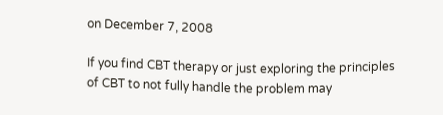on December 7, 2008

If you find CBT therapy or just exploring the principles of CBT to not fully handle the problem may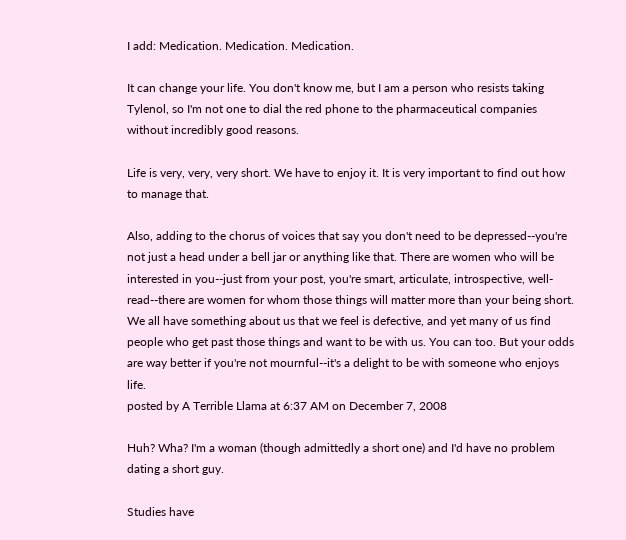I add: Medication. Medication. Medication.

It can change your life. You don't know me, but I am a person who resists taking Tylenol, so I'm not one to dial the red phone to the pharmaceutical companies without incredibly good reasons.

Life is very, very, very short. We have to enjoy it. It is very important to find out how to manage that.

Also, adding to the chorus of voices that say you don't need to be depressed--you're not just a head under a bell jar or anything like that. There are women who will be interested in you--just from your post, you're smart, articulate, introspective, well-read--there are women for whom those things will matter more than your being short. We all have something about us that we feel is defective, and yet many of us find people who get past those things and want to be with us. You can too. But your odds are way better if you're not mournful--it's a delight to be with someone who enjoys life.
posted by A Terrible Llama at 6:37 AM on December 7, 2008

Huh? Wha? I'm a woman (though admittedly a short one) and I'd have no problem dating a short guy.

Studies have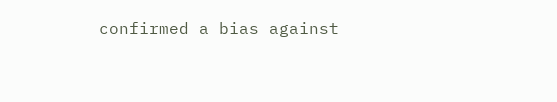confirmed a bias against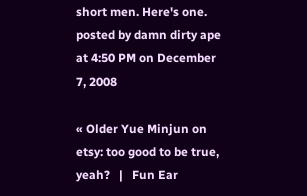short men. Here's one.
posted by damn dirty ape at 4:50 PM on December 7, 2008

« Older Yue Minjun on etsy: too good to be true, yeah?   |   Fun Ear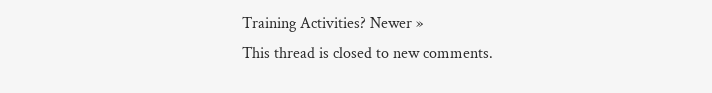Training Activities? Newer »
This thread is closed to new comments.